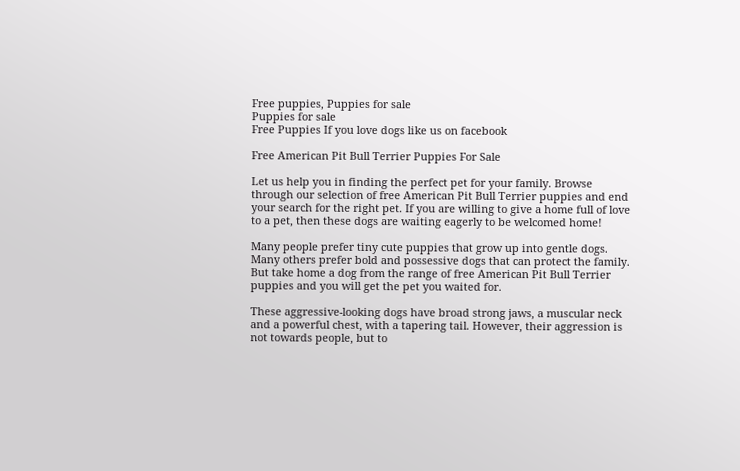Free puppies, Puppies for sale
Puppies for sale
Free Puppies If you love dogs like us on facebook

Free American Pit Bull Terrier Puppies For Sale

Let us help you in finding the perfect pet for your family. Browse through our selection of free American Pit Bull Terrier puppies and end your search for the right pet. If you are willing to give a home full of love to a pet, then these dogs are waiting eagerly to be welcomed home!

Many people prefer tiny cute puppies that grow up into gentle dogs. Many others prefer bold and possessive dogs that can protect the family. But take home a dog from the range of free American Pit Bull Terrier puppies and you will get the pet you waited for.

These aggressive-looking dogs have broad strong jaws, a muscular neck and a powerful chest, with a tapering tail. However, their aggression is not towards people, but to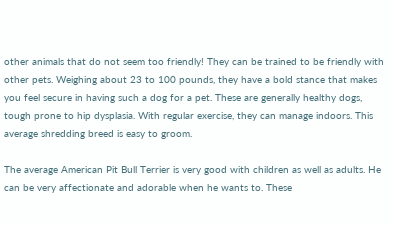other animals that do not seem too friendly! They can be trained to be friendly with other pets. Weighing about 23 to 100 pounds, they have a bold stance that makes you feel secure in having such a dog for a pet. These are generally healthy dogs, tough prone to hip dysplasia. With regular exercise, they can manage indoors. This average shredding breed is easy to groom.

The average American Pit Bull Terrier is very good with children as well as adults. He can be very affectionate and adorable when he wants to. These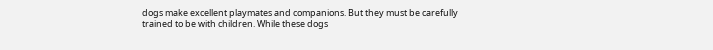dogs make excellent playmates and companions. But they must be carefully trained to be with children. While these dogs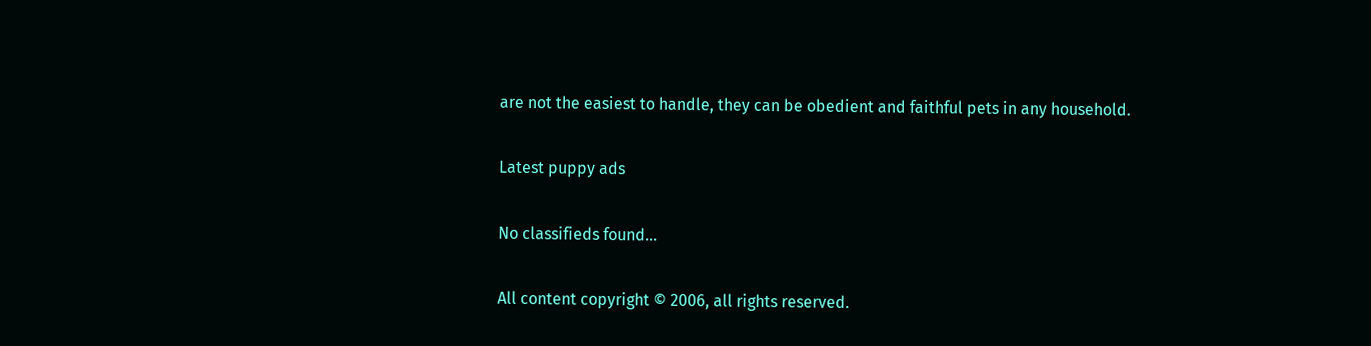are not the easiest to handle, they can be obedient and faithful pets in any household.

Latest puppy ads

No classifieds found...

All content copyright © 2006, all rights reserved.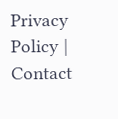Privacy Policy | Contact